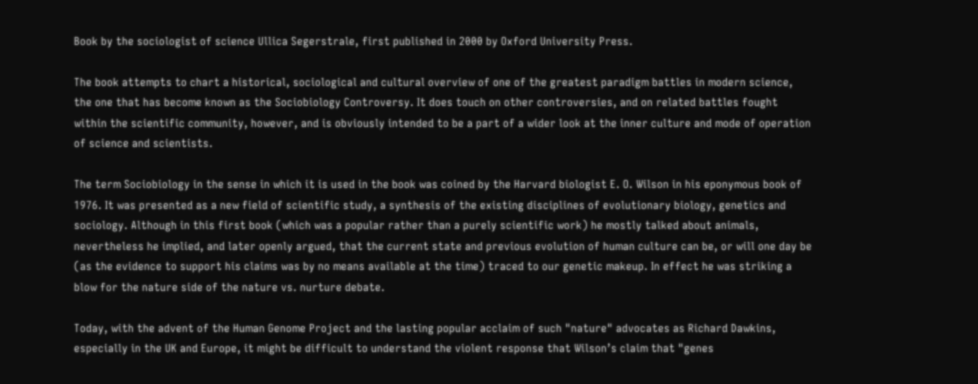Book by the sociologist of science Ullica Segerstrale, first published in 2000 by Oxford University Press.

The book attempts to chart a historical, sociological and cultural overview of one of the greatest paradigm battles in modern science, the one that has become known as the Sociobiology Controversy. It does touch on other controversies, and on related battles fought within the scientific community, however, and is obviously intended to be a part of a wider look at the inner culture and mode of operation of science and scientists.

The term Sociobiology in the sense in which it is used in the book was coined by the Harvard biologist E. O. Wilson in his eponymous book of 1976. It was presented as a new field of scientific study, a synthesis of the existing disciplines of evolutionary biology, genetics and sociology. Although in this first book (which was a popular rather than a purely scientific work) he mostly talked about animals, nevertheless he implied, and later openly argued, that the current state and previous evolution of human culture can be, or will one day be (as the evidence to support his claims was by no means available at the time) traced to our genetic makeup. In effect he was striking a blow for the nature side of the nature vs. nurture debate.

Today, with the advent of the Human Genome Project and the lasting popular acclaim of such "nature" advocates as Richard Dawkins, especially in the UK and Europe, it might be difficult to understand the violent response that Wilson’s claim that "genes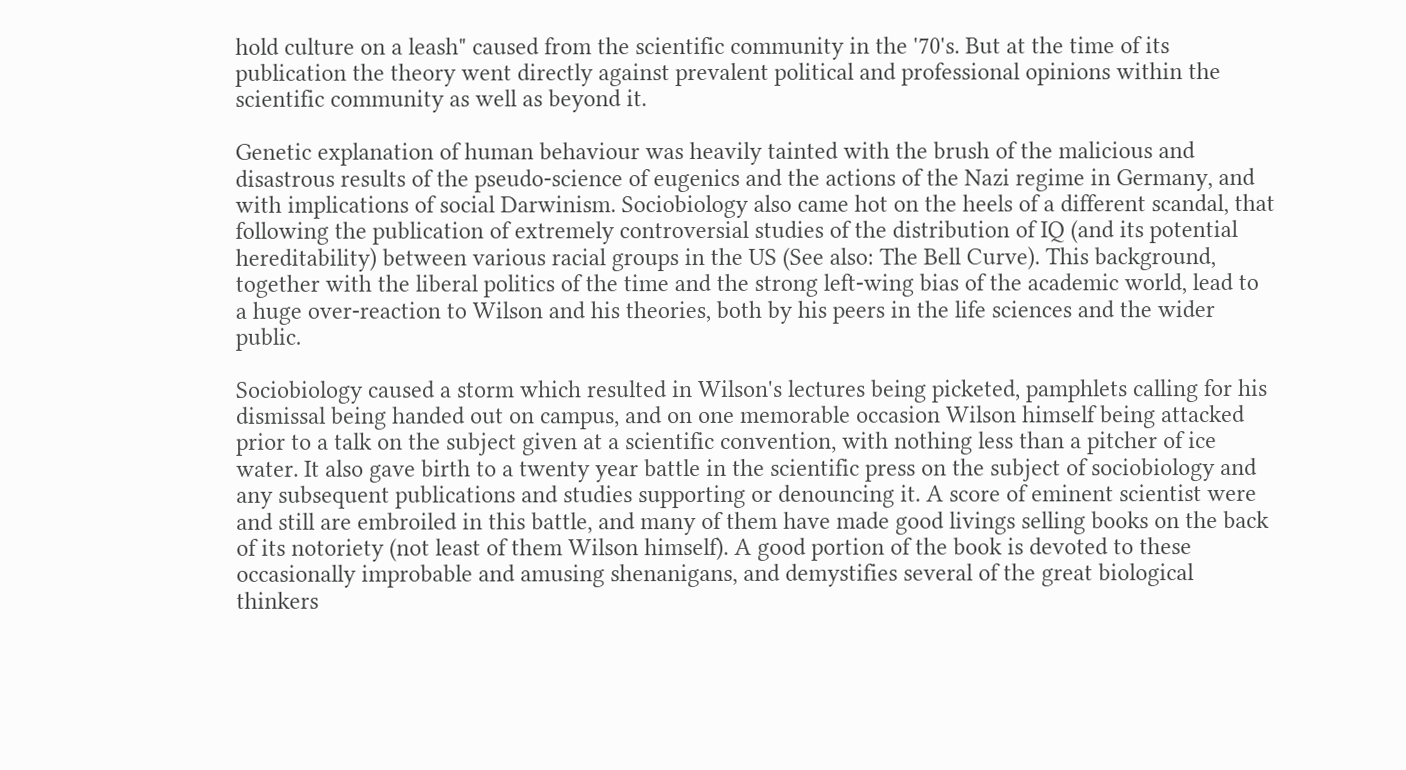hold culture on a leash" caused from the scientific community in the '70's. But at the time of its publication the theory went directly against prevalent political and professional opinions within the scientific community as well as beyond it.

Genetic explanation of human behaviour was heavily tainted with the brush of the malicious and disastrous results of the pseudo-science of eugenics and the actions of the Nazi regime in Germany, and with implications of social Darwinism. Sociobiology also came hot on the heels of a different scandal, that following the publication of extremely controversial studies of the distribution of IQ (and its potential hereditability) between various racial groups in the US (See also: The Bell Curve). This background, together with the liberal politics of the time and the strong left-wing bias of the academic world, lead to a huge over-reaction to Wilson and his theories, both by his peers in the life sciences and the wider public.

Sociobiology caused a storm which resulted in Wilson's lectures being picketed, pamphlets calling for his dismissal being handed out on campus, and on one memorable occasion Wilson himself being attacked prior to a talk on the subject given at a scientific convention, with nothing less than a pitcher of ice water. It also gave birth to a twenty year battle in the scientific press on the subject of sociobiology and any subsequent publications and studies supporting or denouncing it. A score of eminent scientist were and still are embroiled in this battle, and many of them have made good livings selling books on the back of its notoriety (not least of them Wilson himself). A good portion of the book is devoted to these occasionally improbable and amusing shenanigans, and demystifies several of the great biological thinkers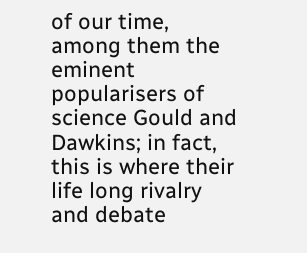of our time, among them the eminent popularisers of science Gould and Dawkins; in fact, this is where their life long rivalry and debate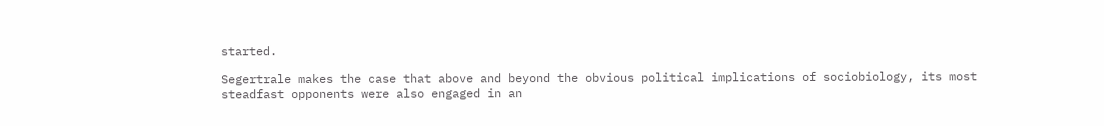started.

Segertrale makes the case that above and beyond the obvious political implications of sociobiology, its most steadfast opponents were also engaged in an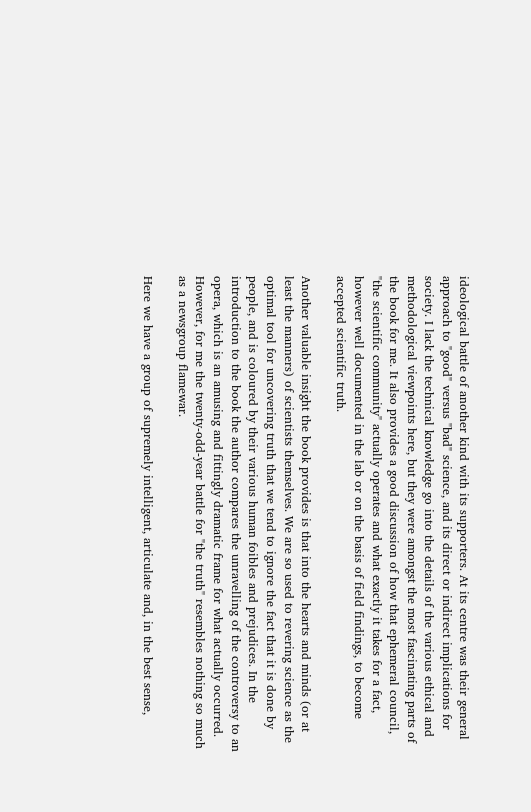ideological battle of another kind with its supporters. At its centre was their general approach to "good" versus "bad" science, and its direct or indirect implications for society. I lack the technical knowledge go into the details of the various ethical and methodological viewpoints here, but they were amongst the most fascinating parts of the book for me. It also provides a good discussion of how that ephemeral council, "the scientific community" actually operates and what exactly it takes for a fact, however well documented in the lab or on the basis of field findings, to become accepted scientific truth.

Another valuable insight the book provides is that into the hearts and minds (or at least the manners) of scientists themselves. We are so used to revering science as the optimal tool for uncovering truth that we tend to ignore the fact that it is done by people, and is coloured by their various human foibles and prejudices. In the introduction to the book the author compares the unravelling of the controversy to an opera, which is an amusing and fittingly dramatic frame for what actually occurred. However, for me the twenty-odd-year battle for "the truth" resembles nothing so much as a newsgroup flamewar.

Here we have a group of supremely intelligent, articulate and, in the best sense,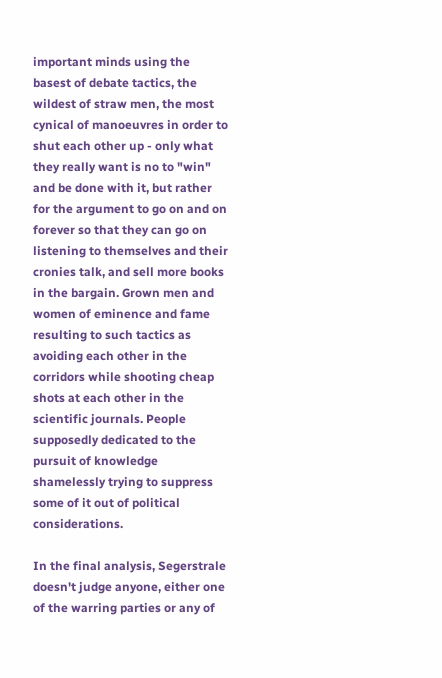important minds using the basest of debate tactics, the wildest of straw men, the most cynical of manoeuvres in order to shut each other up - only what they really want is no to "win" and be done with it, but rather for the argument to go on and on forever so that they can go on listening to themselves and their cronies talk, and sell more books in the bargain. Grown men and women of eminence and fame resulting to such tactics as avoiding each other in the corridors while shooting cheap shots at each other in the scientific journals. People supposedly dedicated to the pursuit of knowledge shamelessly trying to suppress some of it out of political considerations.

In the final analysis, Segerstrale doesn't judge anyone, either one of the warring parties or any of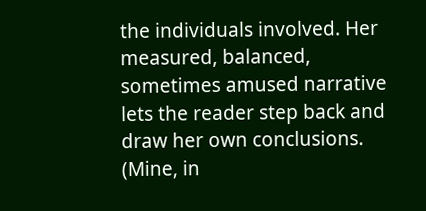the individuals involved. Her measured, balanced, sometimes amused narrative lets the reader step back and draw her own conclusions. (Mine, in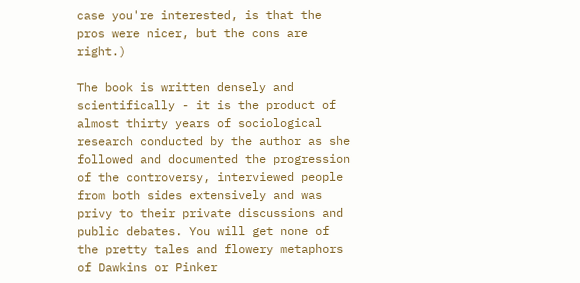case you're interested, is that the pros were nicer, but the cons are right.)

The book is written densely and scientifically - it is the product of almost thirty years of sociological research conducted by the author as she followed and documented the progression of the controversy, interviewed people from both sides extensively and was privy to their private discussions and public debates. You will get none of the pretty tales and flowery metaphors of Dawkins or Pinker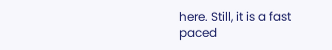here. Still, it is a fast paced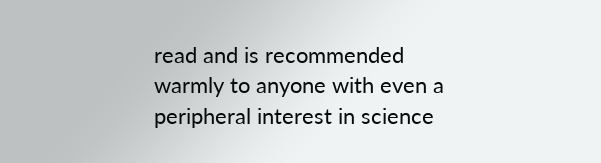read and is recommended warmly to anyone with even a peripheral interest in science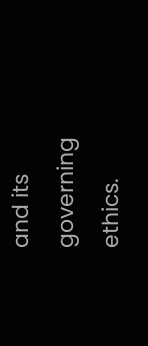and its governing ethics.